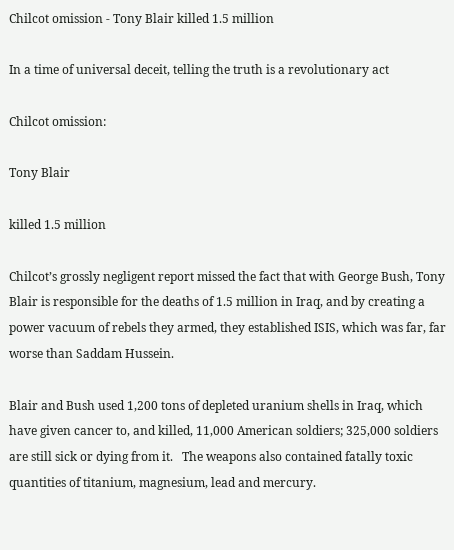Chilcot omission - Tony Blair killed 1.5 million

In a time of universal deceit, telling the truth is a revolutionary act

Chilcot omission:

Tony Blair

killed 1.5 million

Chilcot’s grossly negligent report missed the fact that with George Bush, Tony Blair is responsible for the deaths of 1.5 million in Iraq, and by creating a power vacuum of rebels they armed, they established ISIS, which was far, far worse than Saddam Hussein.

Blair and Bush used 1,200 tons of depleted uranium shells in Iraq, which have given cancer to, and killed, 11,000 American soldiers; 325,000 soldiers are still sick or dying from it.   The weapons also contained fatally toxic quantities of titanium, magnesium, lead and mercury.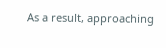As a result, approaching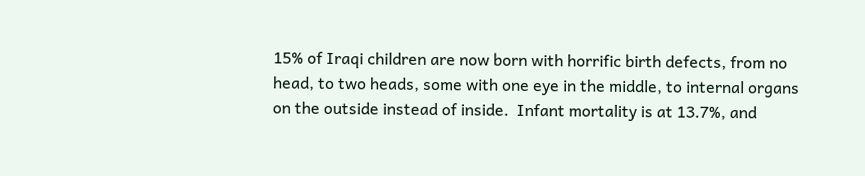15% of Iraqi children are now born with horrific birth defects, from no head, to two heads, some with one eye in the middle, to internal organs on the outside instead of inside.  Infant mortality is at 13.7%, and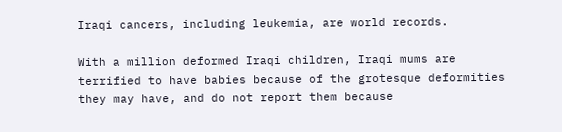Iraqi cancers, including leukemia, are world records.

With a million deformed Iraqi children, Iraqi mums are terrified to have babies because of the grotesque deformities they may have, and do not report them because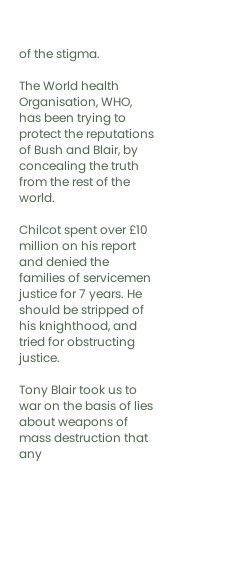of the stigma.

The World health Organisation, WHO, has been trying to protect the reputations of Bush and Blair, by concealing the truth from the rest of the world.

Chilcot spent over £10 million on his report and denied the families of servicemen justice for 7 years. He should be stripped of his knighthood, and tried for obstructing justice.

Tony Blair took us to war on the basis of lies about weapons of mass destruction that any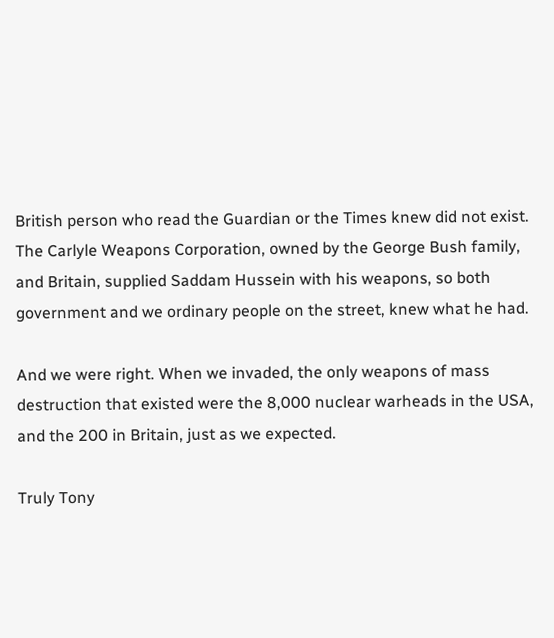British person who read the Guardian or the Times knew did not exist. The Carlyle Weapons Corporation, owned by the George Bush family, and Britain, supplied Saddam Hussein with his weapons, so both government and we ordinary people on the street, knew what he had.

And we were right. When we invaded, the only weapons of mass destruction that existed were the 8,000 nuclear warheads in the USA, and the 200 in Britain, just as we expected.

Truly Tony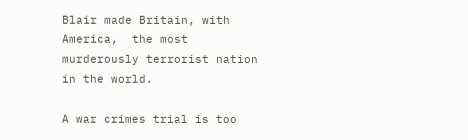Blair made Britain, with America,  the most murderously terrorist nation in the world.

A war crimes trial is too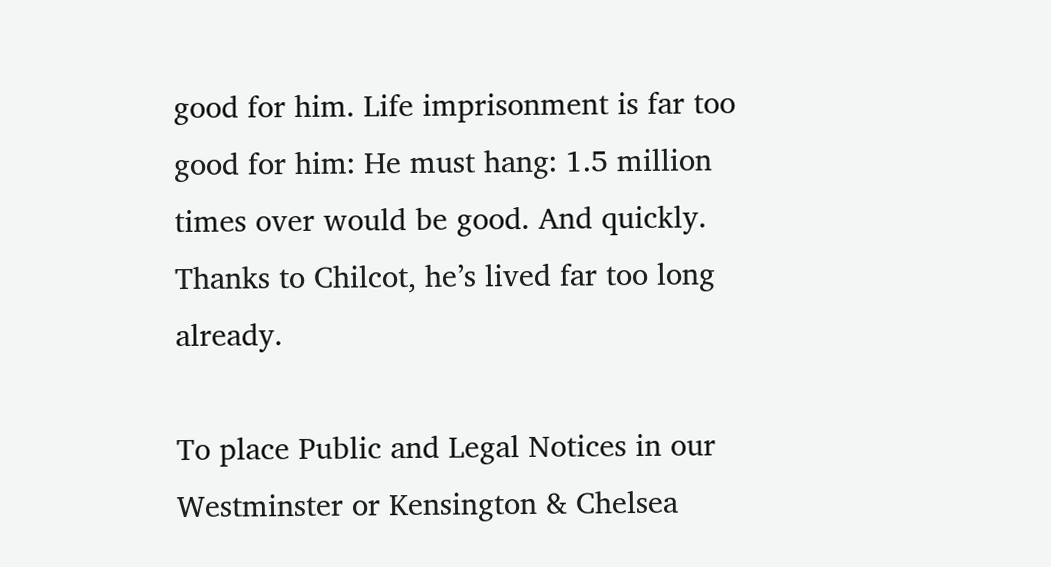good for him. Life imprisonment is far too good for him: He must hang: 1.5 million times over would be good. And quickly. Thanks to Chilcot, he’s lived far too long already.

To place Public and Legal Notices in our Westminster or Kensington & Chelsea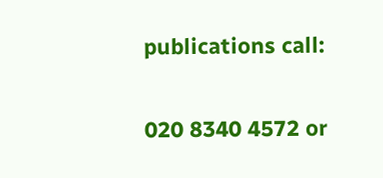publications call:

020 8340 4572 or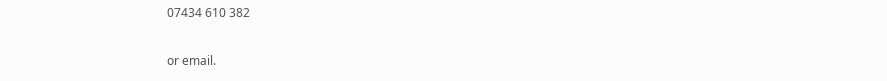07434 610 382

or email.